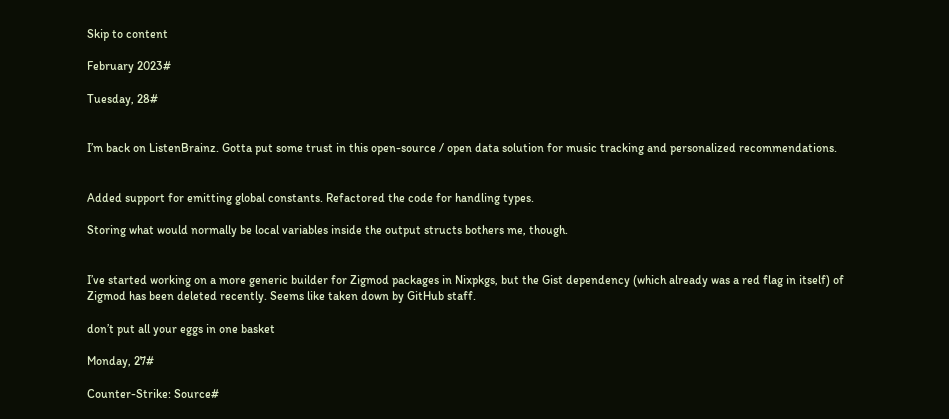Skip to content

February 2023#

Tuesday, 28#


I’m back on ListenBrainz. Gotta put some trust in this open-source / open data solution for music tracking and personalized recommendations.


Added support for emitting global constants. Refactored the code for handling types.

Storing what would normally be local variables inside the output structs bothers me, though.


I’ve started working on a more generic builder for Zigmod packages in Nixpkgs, but the Gist dependency (which already was a red flag in itself) of Zigmod has been deleted recently. Seems like taken down by GitHub staff.

don’t put all your eggs in one basket

Monday, 27#

Counter-Strike: Source#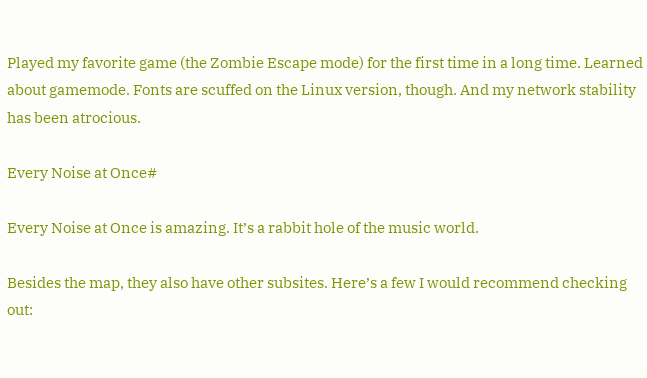Played my favorite game (the Zombie Escape mode) for the first time in a long time. Learned about gamemode. Fonts are scuffed on the Linux version, though. And my network stability has been atrocious.

Every Noise at Once#

Every Noise at Once is amazing. It’s a rabbit hole of the music world.

Besides the map, they also have other subsites. Here’s a few I would recommend checking out: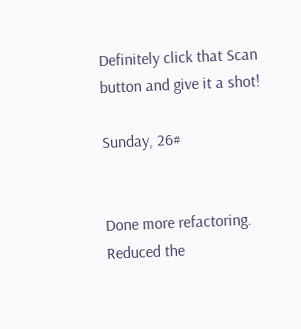Definitely click that Scan button and give it a shot!

Sunday, 26#


Done more refactoring. Reduced the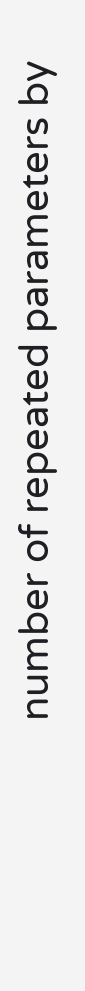number of repeated parameters by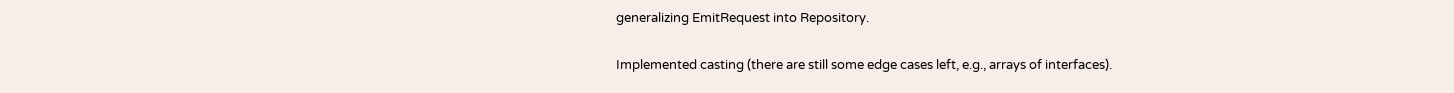generalizing EmitRequest into Repository.

Implemented casting (there are still some edge cases left, e.g., arrays of interfaces).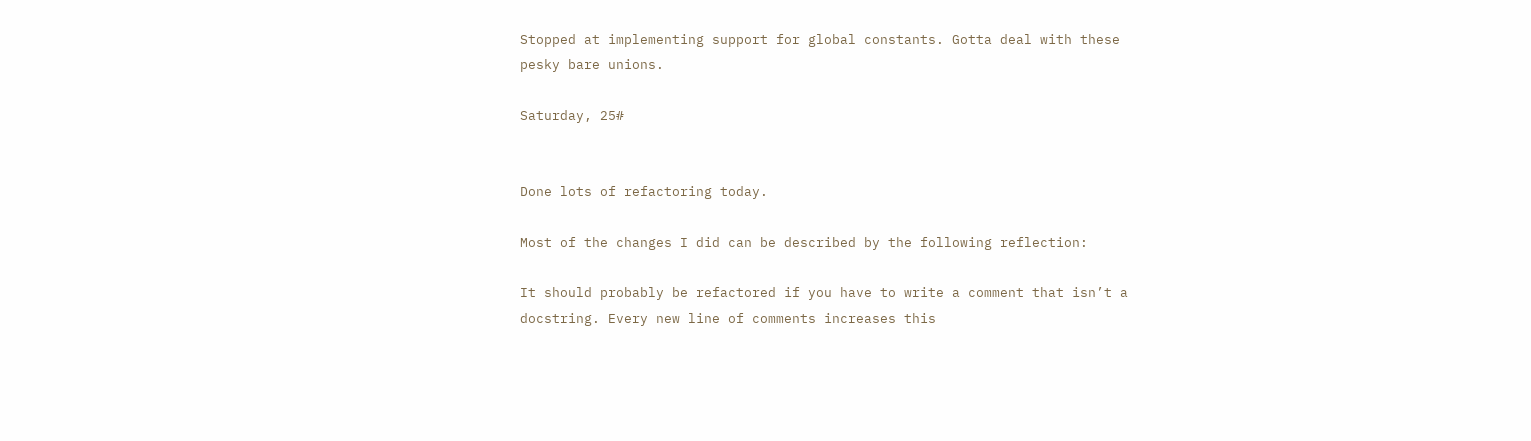Stopped at implementing support for global constants. Gotta deal with these pesky bare unions.

Saturday, 25#


Done lots of refactoring today.

Most of the changes I did can be described by the following reflection:

It should probably be refactored if you have to write a comment that isn’t a docstring. Every new line of comments increases this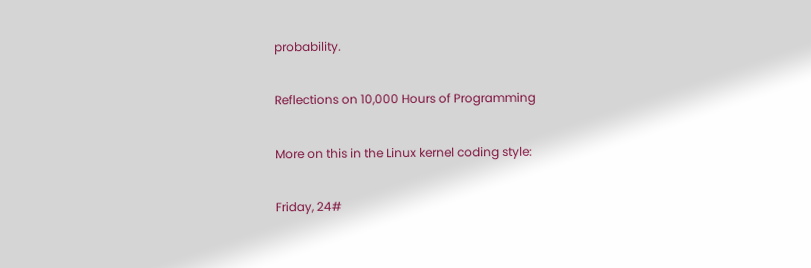probability.

Reflections on 10,000 Hours of Programming

More on this in the Linux kernel coding style:

Friday, 24#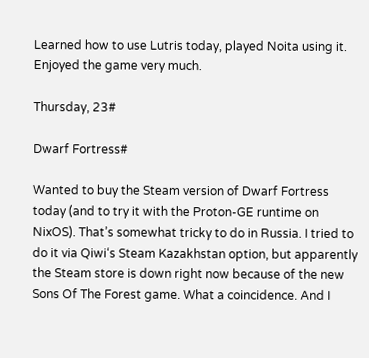Learned how to use Lutris today, played Noita using it. Enjoyed the game very much.

Thursday, 23#

Dwarf Fortress#

Wanted to buy the Steam version of Dwarf Fortress today (and to try it with the Proton-GE runtime on NixOS). That’s somewhat tricky to do in Russia. I tried to do it via Qiwi‘s Steam Kazakhstan option, but apparently the Steam store is down right now because of the new Sons Of The Forest game. What a coincidence. And I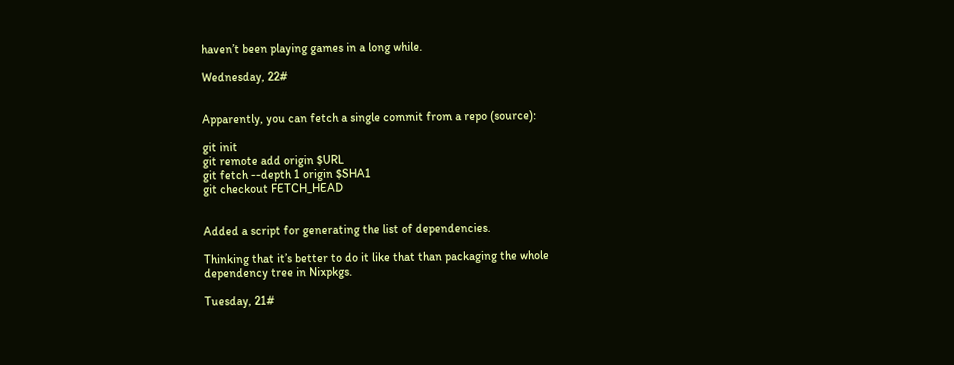haven’t been playing games in a long while.

Wednesday, 22#


Apparently, you can fetch a single commit from a repo (source):

git init
git remote add origin $URL
git fetch --depth 1 origin $SHA1
git checkout FETCH_HEAD


Added a script for generating the list of dependencies.

Thinking that it’s better to do it like that than packaging the whole dependency tree in Nixpkgs.

Tuesday, 21#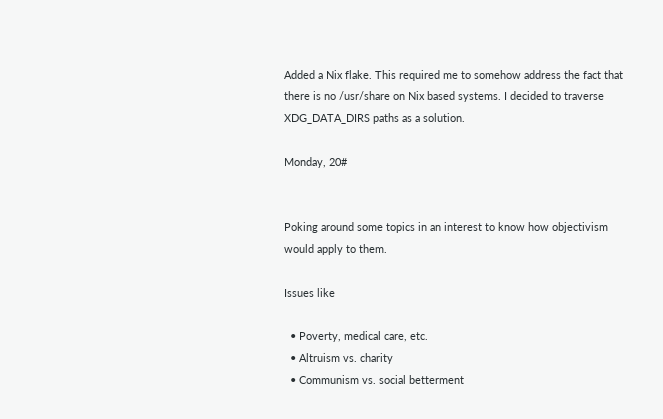Added a Nix flake. This required me to somehow address the fact that there is no /usr/share on Nix based systems. I decided to traverse XDG_DATA_DIRS paths as a solution.

Monday, 20#


Poking around some topics in an interest to know how objectivism would apply to them.

Issues like

  • Poverty, medical care, etc.
  • Altruism vs. charity
  • Communism vs. social betterment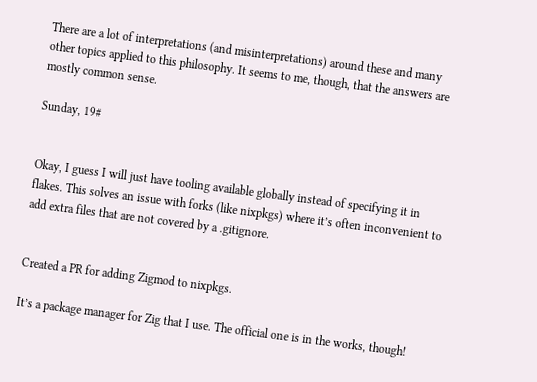There are a lot of interpretations (and misinterpretations) around these and many other topics applied to this philosophy. It seems to me, though, that the answers are mostly common sense.

Sunday, 19#


Okay, I guess I will just have tooling available globally instead of specifying it in flakes. This solves an issue with forks (like nixpkgs) where it’s often inconvenient to add extra files that are not covered by a .gitignore.


Created a PR for adding Zigmod to nixpkgs.

It’s a package manager for Zig that I use. The official one is in the works, though!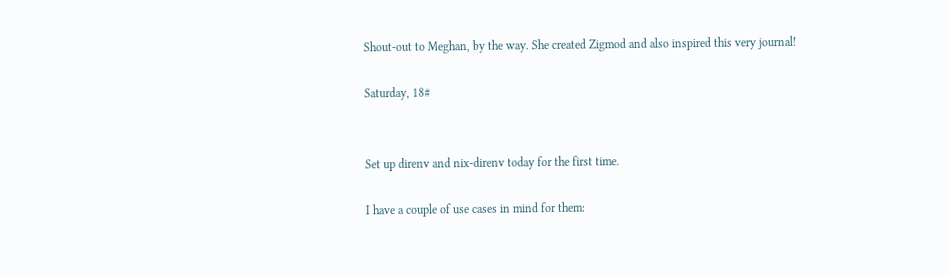Shout-out to Meghan, by the way. She created Zigmod and also inspired this very journal!

Saturday, 18#


Set up direnv and nix-direnv today for the first time.

I have a couple of use cases in mind for them: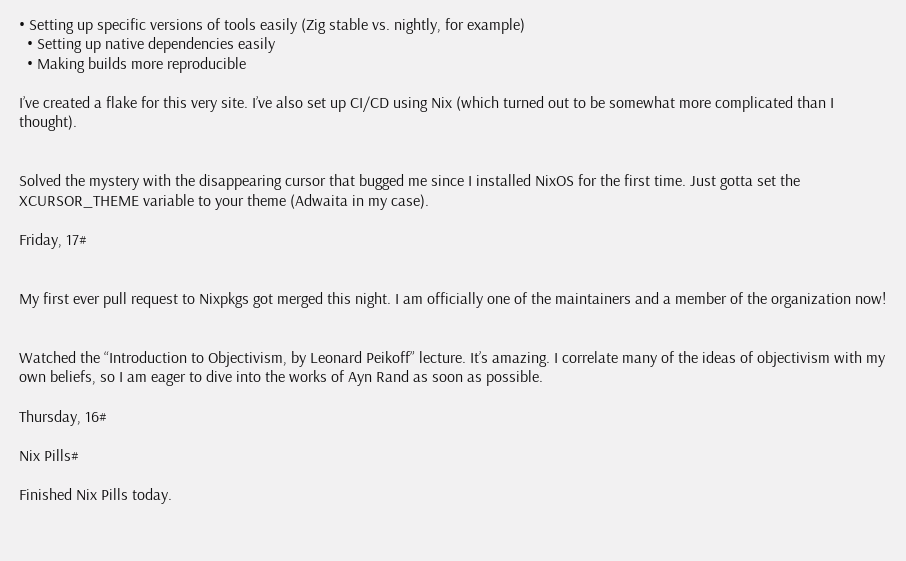• Setting up specific versions of tools easily (Zig stable vs. nightly, for example)
  • Setting up native dependencies easily
  • Making builds more reproducible

I’ve created a flake for this very site. I’ve also set up CI/CD using Nix (which turned out to be somewhat more complicated than I thought).


Solved the mystery with the disappearing cursor that bugged me since I installed NixOS for the first time. Just gotta set the XCURSOR_THEME variable to your theme (Adwaita in my case).

Friday, 17#


My first ever pull request to Nixpkgs got merged this night. I am officially one of the maintainers and a member of the organization now!


Watched the “Introduction to Objectivism, by Leonard Peikoff” lecture. It’s amazing. I correlate many of the ideas of objectivism with my own beliefs, so I am eager to dive into the works of Ayn Rand as soon as possible.

Thursday, 16#

Nix Pills#

Finished Nix Pills today.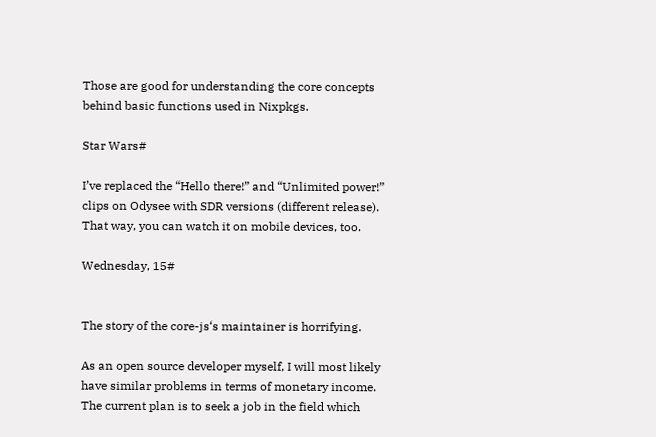Those are good for understanding the core concepts behind basic functions used in Nixpkgs.

Star Wars#

I’ve replaced the “Hello there!” and “Unlimited power!” clips on Odysee with SDR versions (different release). That way, you can watch it on mobile devices, too.

Wednesday, 15#


The story of the core-js‘s maintainer is horrifying.

As an open source developer myself, I will most likely have similar problems in terms of monetary income. The current plan is to seek a job in the field which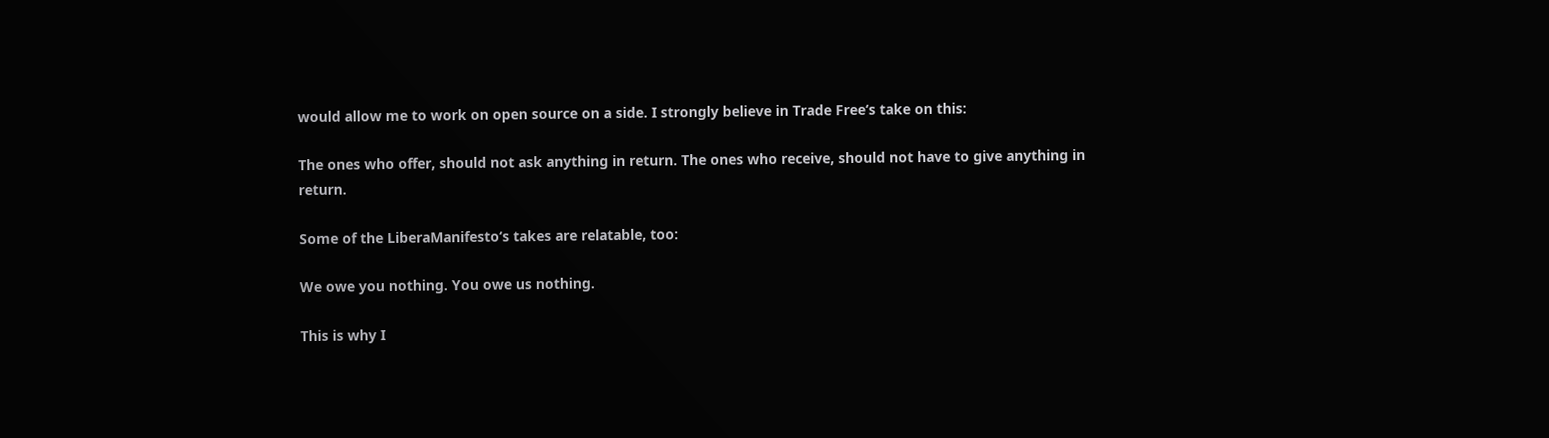would allow me to work on open source on a side. I strongly believe in Trade Free‘s take on this:

The ones who offer, should not ask anything in return. The ones who receive, should not have to give anything in return.

Some of the LiberaManifesto‘s takes are relatable, too:

We owe you nothing. You owe us nothing.

This is why I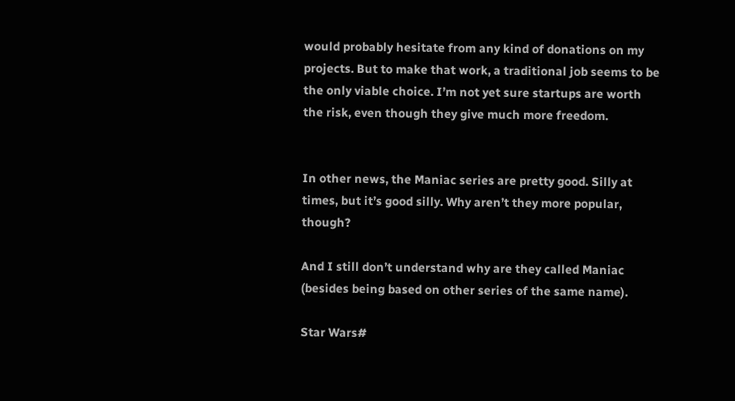would probably hesitate from any kind of donations on my projects. But to make that work, a traditional job seems to be the only viable choice. I’m not yet sure startups are worth the risk, even though they give much more freedom.


In other news, the Maniac series are pretty good. Silly at times, but it’s good silly. Why aren’t they more popular, though?

And I still don’t understand why are they called Maniac (besides being based on other series of the same name).

Star Wars#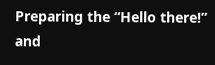Preparing the “Hello there!” and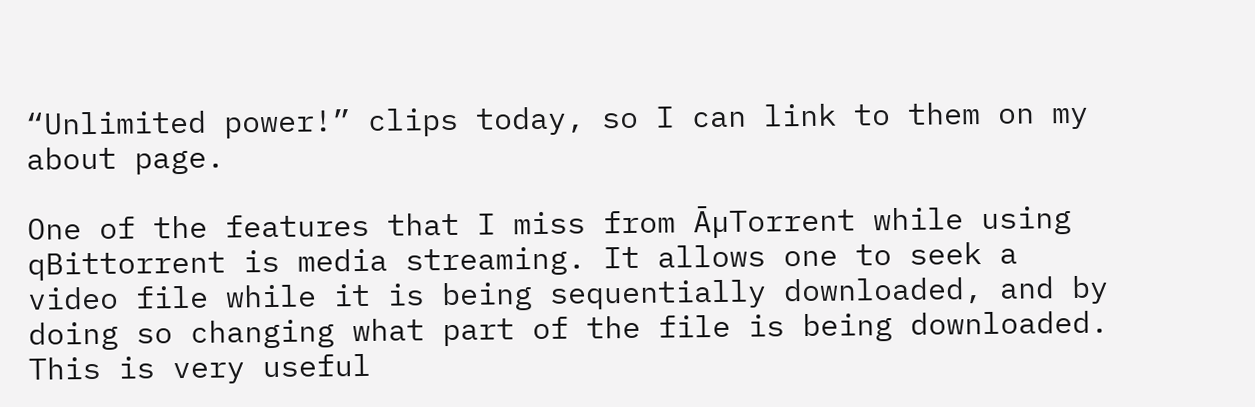“Unlimited power!” clips today, so I can link to them on my about page.

One of the features that I miss from ĀµTorrent while using qBittorrent is media streaming. It allows one to seek a video file while it is being sequentially downloaded, and by doing so changing what part of the file is being downloaded. This is very useful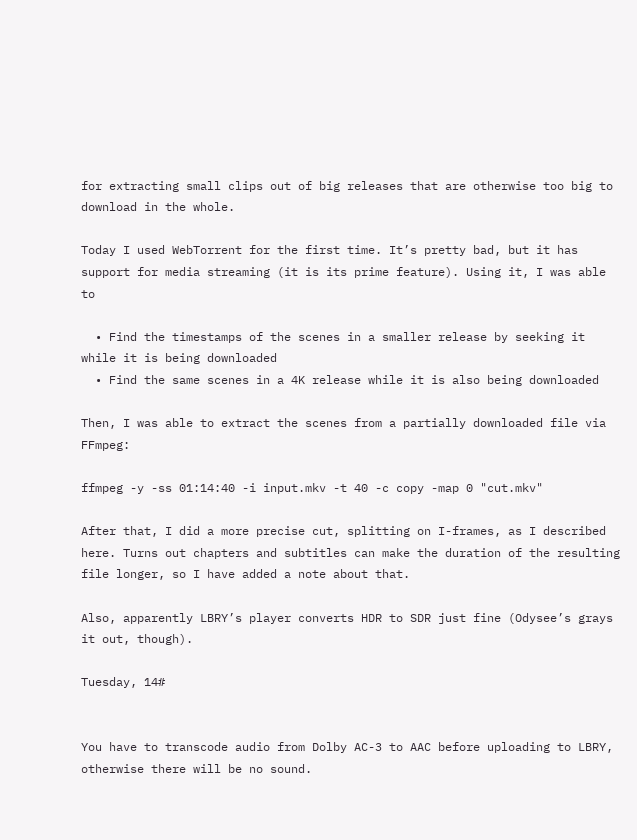for extracting small clips out of big releases that are otherwise too big to download in the whole.

Today I used WebTorrent for the first time. It’s pretty bad, but it has support for media streaming (it is its prime feature). Using it, I was able to

  • Find the timestamps of the scenes in a smaller release by seeking it while it is being downloaded
  • Find the same scenes in a 4K release while it is also being downloaded

Then, I was able to extract the scenes from a partially downloaded file via FFmpeg:

ffmpeg -y -ss 01:14:40 -i input.mkv -t 40 -c copy -map 0 "cut.mkv"

After that, I did a more precise cut, splitting on I-frames, as I described here. Turns out chapters and subtitles can make the duration of the resulting file longer, so I have added a note about that.

Also, apparently LBRY’s player converts HDR to SDR just fine (Odysee’s grays it out, though).

Tuesday, 14#


You have to transcode audio from Dolby AC-3 to AAC before uploading to LBRY, otherwise there will be no sound.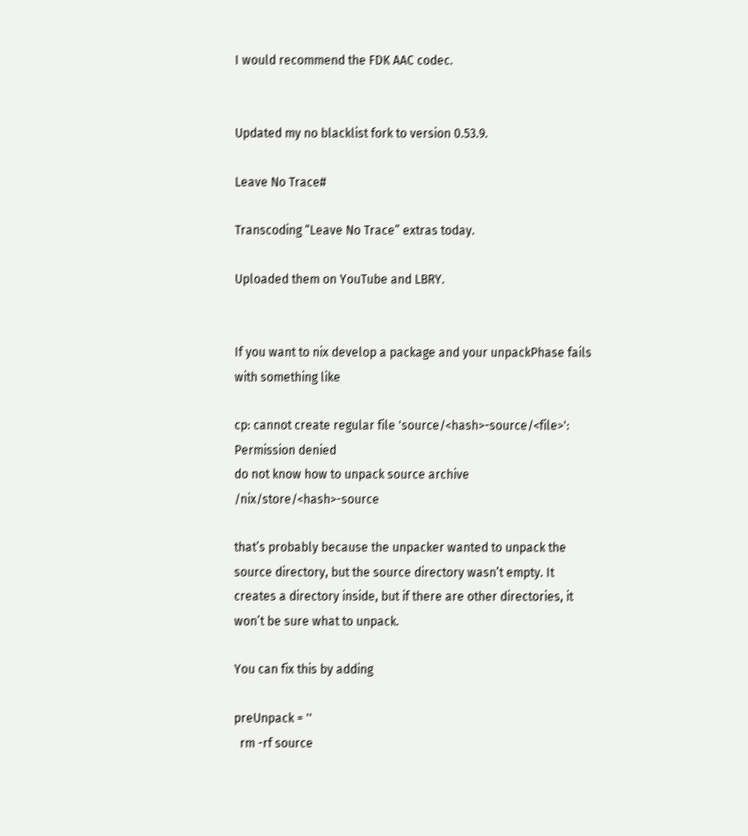I would recommend the FDK AAC codec.


Updated my no blacklist fork to version 0.53.9.

Leave No Trace#

Transcoding “Leave No Trace” extras today.

Uploaded them on YouTube and LBRY.


If you want to nix develop a package and your unpackPhase fails with something like

cp: cannot create regular file 'source/<hash>-source/<file>': Permission denied
do not know how to unpack source archive /nix/store/<hash>-source

that’s probably because the unpacker wanted to unpack the source directory, but the source directory wasn’t empty. It creates a directory inside, but if there are other directories, it won’t be sure what to unpack.

You can fix this by adding

preUnpack = ''
  rm -rf source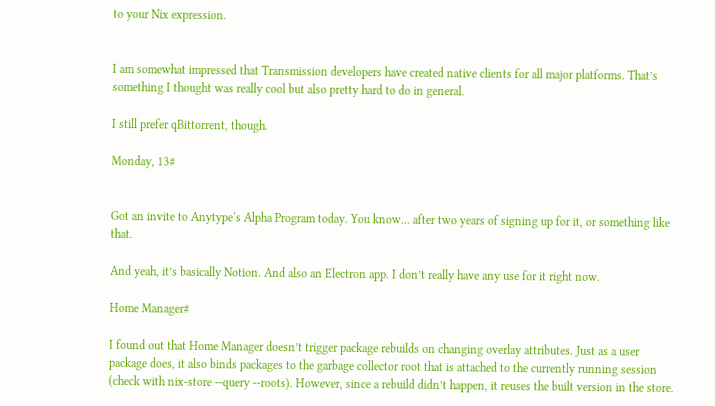to your Nix expression.


I am somewhat impressed that Transmission developers have created native clients for all major platforms. That’s something I thought was really cool but also pretty hard to do in general.

I still prefer qBittorrent, though.

Monday, 13#


Got an invite to Anytype‘s Alpha Program today. You know… after two years of signing up for it, or something like that.

And yeah, it’s basically Notion. And also an Electron app. I don’t really have any use for it right now.

Home Manager#

I found out that Home Manager doesn’t trigger package rebuilds on changing overlay attributes. Just as a user package does, it also binds packages to the garbage collector root that is attached to the currently running session (check with nix-store --query --roots). However, since a rebuild didn’t happen, it reuses the built version in the store.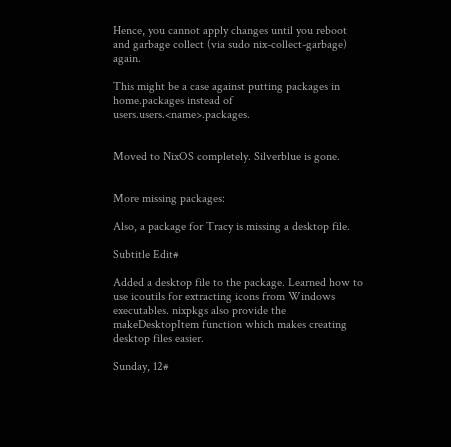Hence, you cannot apply changes until you reboot and garbage collect (via sudo nix-collect-garbage) again.

This might be a case against putting packages in home.packages instead of users.users.<name>.packages.


Moved to NixOS completely. Silverblue is gone.


More missing packages:

Also, a package for Tracy is missing a desktop file.

Subtitle Edit#

Added a desktop file to the package. Learned how to use icoutils for extracting icons from Windows executables. nixpkgs also provide the makeDesktopItem function which makes creating desktop files easier.

Sunday, 12#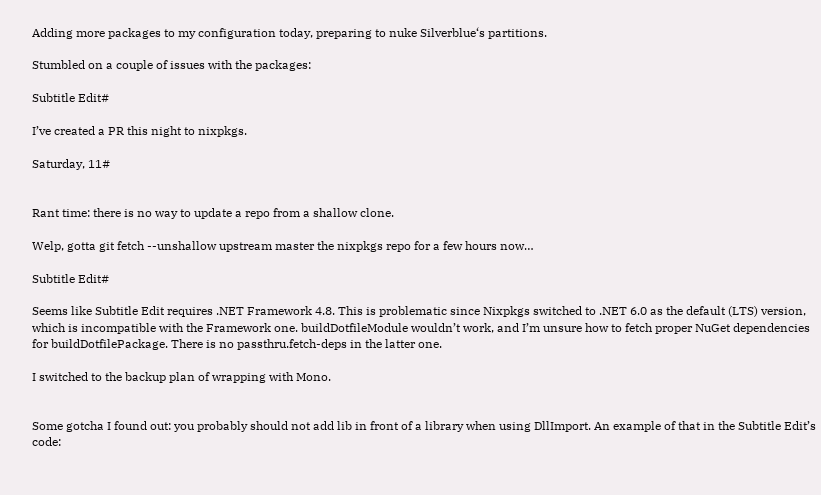Adding more packages to my configuration today, preparing to nuke Silverblue‘s partitions.

Stumbled on a couple of issues with the packages:

Subtitle Edit#

I’ve created a PR this night to nixpkgs.

Saturday, 11#


Rant time: there is no way to update a repo from a shallow clone.

Welp, gotta git fetch --unshallow upstream master the nixpkgs repo for a few hours now…

Subtitle Edit#

Seems like Subtitle Edit requires .NET Framework 4.8. This is problematic since Nixpkgs switched to .NET 6.0 as the default (LTS) version, which is incompatible with the Framework one. buildDotfileModule wouldn’t work, and I’m unsure how to fetch proper NuGet dependencies for buildDotfilePackage. There is no passthru.fetch-deps in the latter one.

I switched to the backup plan of wrapping with Mono.


Some gotcha I found out: you probably should not add lib in front of a library when using DllImport. An example of that in the Subtitle Edit’s code: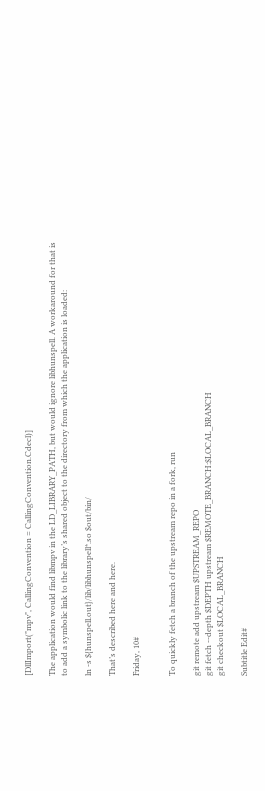[DllImport("mpv", CallingConvention = CallingConvention.Cdecl)]

The application would find libmpv in the LD_LIBRARY_PATH, but would ignore libhunspell. A workaround for that is to add a symbolic link to the library’s shared object to the directory from which the application is loaded:

ln -s ${hunspell.out}/lib/libhunspell*.so $out/bin/

That’s described here and here.

Friday, 10#


To quickly fetch a branch of the upstream repo in a fork, run

git remote add upstream $UPSTREAM_REPO
git fetch --depth $DEPTH upstream $REMOTE_BRANCH:$LOCAL_BRANCH
git checkout $LOCAL_BRANCH

Subtitle Edit#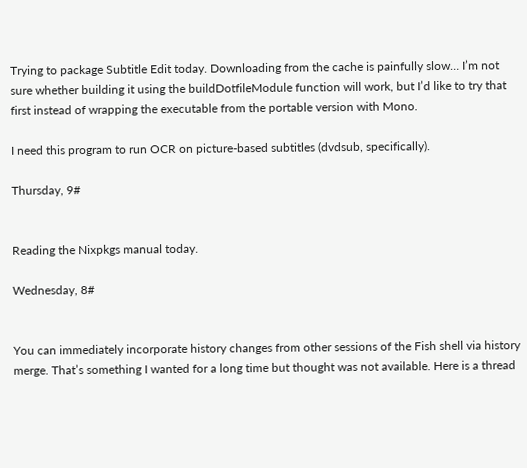Trying to package Subtitle Edit today. Downloading from the cache is painfully slow… I’m not sure whether building it using the buildDotfileModule function will work, but I’d like to try that first instead of wrapping the executable from the portable version with Mono.

I need this program to run OCR on picture-based subtitles (dvdsub, specifically).

Thursday, 9#


Reading the Nixpkgs manual today.

Wednesday, 8#


You can immediately incorporate history changes from other sessions of the Fish shell via history merge. That’s something I wanted for a long time but thought was not available. Here is a thread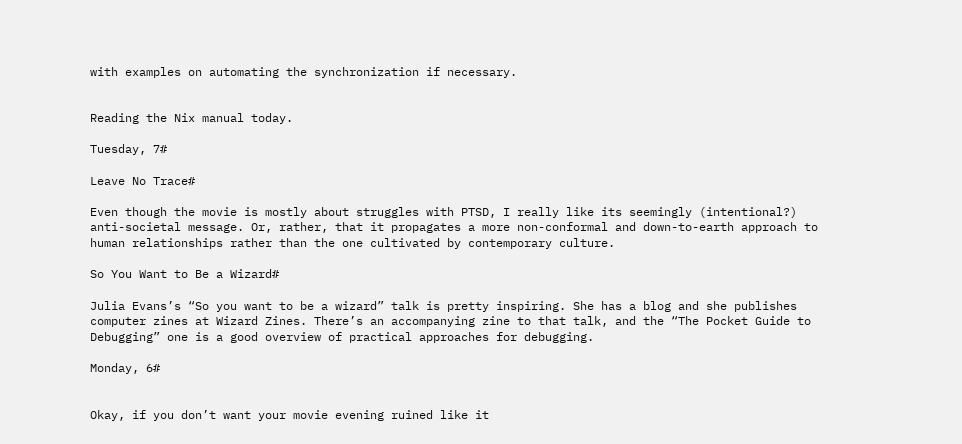with examples on automating the synchronization if necessary.


Reading the Nix manual today.

Tuesday, 7#

Leave No Trace#

Even though the movie is mostly about struggles with PTSD, I really like its seemingly (intentional?) anti-societal message. Or, rather, that it propagates a more non-conformal and down-to-earth approach to human relationships rather than the one cultivated by contemporary culture.

So You Want to Be a Wizard#

Julia Evans’s “So you want to be a wizard” talk is pretty inspiring. She has a blog and she publishes computer zines at Wizard Zines. There’s an accompanying zine to that talk, and the “The Pocket Guide to Debugging” one is a good overview of practical approaches for debugging.

Monday, 6#


Okay, if you don’t want your movie evening ruined like it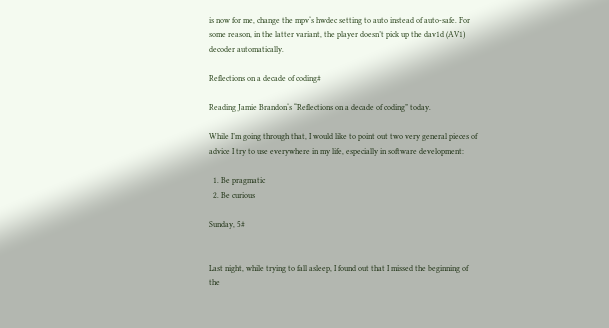is now for me, change the mpv‘s hwdec setting to auto instead of auto-safe. For some reason, in the latter variant, the player doesn’t pick up the dav1d (AV1) decoder automatically.

Reflections on a decade of coding#

Reading Jamie Brandon‘s “Reflections on a decade of coding” today.

While I’m going through that, I would like to point out two very general pieces of advice I try to use everywhere in my life, especially in software development:

  1. Be pragmatic
  2. Be curious

Sunday, 5#


Last night, while trying to fall asleep, I found out that I missed the beginning of the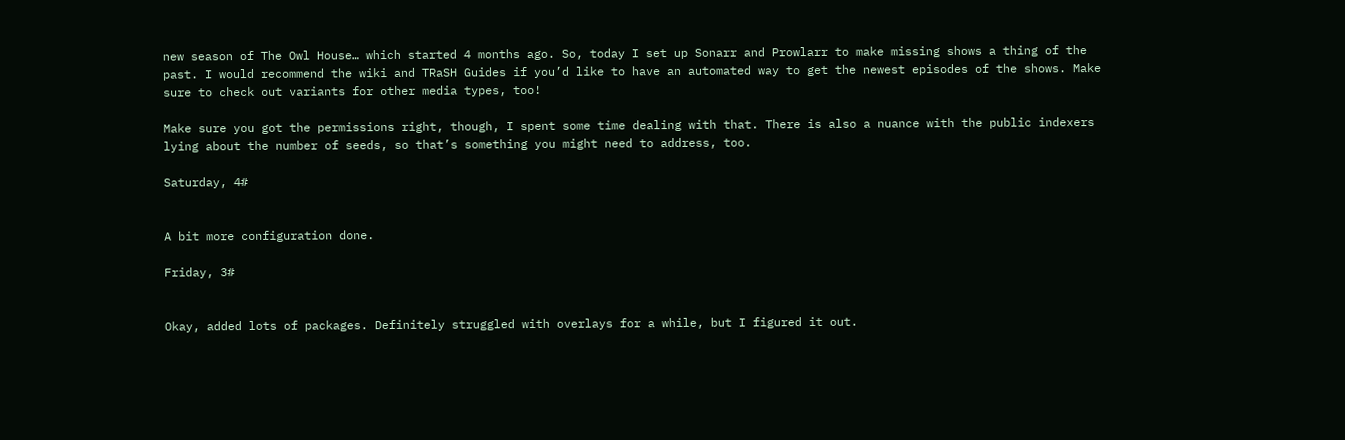new season of The Owl House… which started 4 months ago. So, today I set up Sonarr and Prowlarr to make missing shows a thing of the past. I would recommend the wiki and TRaSH Guides if you’d like to have an automated way to get the newest episodes of the shows. Make sure to check out variants for other media types, too!

Make sure you got the permissions right, though, I spent some time dealing with that. There is also a nuance with the public indexers lying about the number of seeds, so that’s something you might need to address, too.

Saturday, 4#


A bit more configuration done.

Friday, 3#


Okay, added lots of packages. Definitely struggled with overlays for a while, but I figured it out.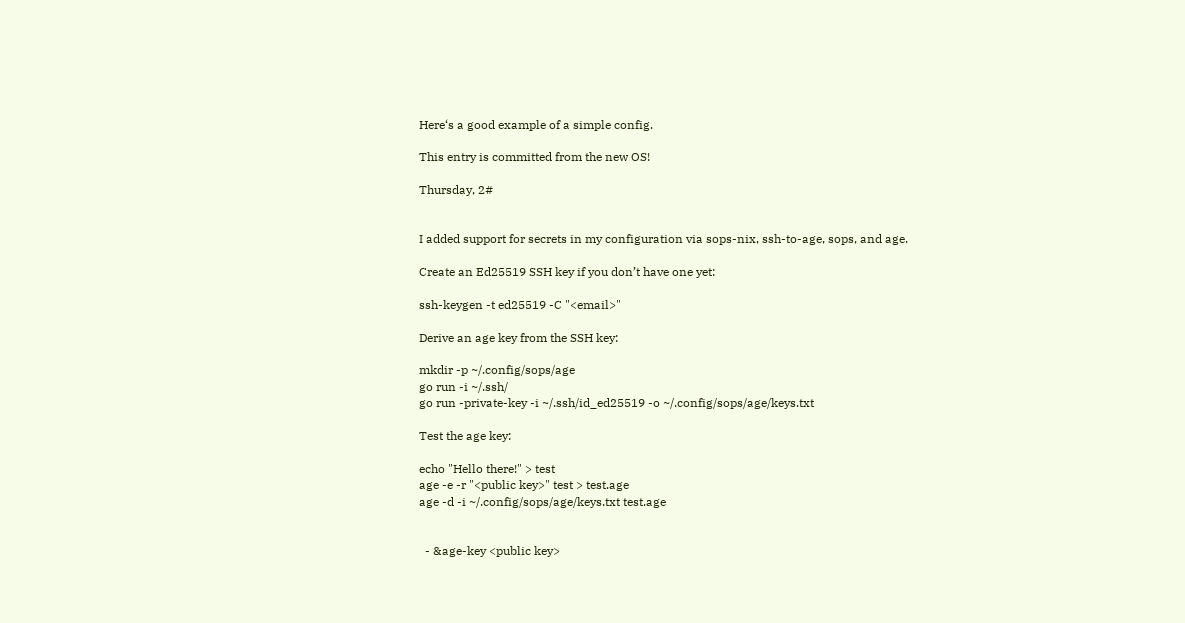Here‘s a good example of a simple config.

This entry is committed from the new OS!

Thursday, 2#


I added support for secrets in my configuration via sops-nix, ssh-to-age, sops, and age.

Create an Ed25519 SSH key if you don’t have one yet:

ssh-keygen -t ed25519 -C "<email>"

Derive an age key from the SSH key:

mkdir -p ~/.config/sops/age
go run -i ~/.ssh/
go run -private-key -i ~/.ssh/id_ed25519 -o ~/.config/sops/age/keys.txt

Test the age key:

echo "Hello there!" > test
age -e -r "<public key>" test > test.age
age -d -i ~/.config/sops/age/keys.txt test.age


  - &age-key <public key>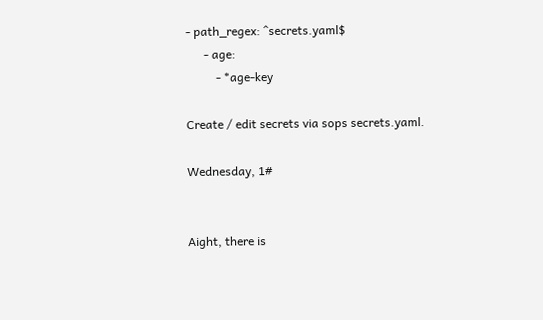- path_regex: ^secrets.yaml$
      - age:
          - *age-key

Create / edit secrets via sops secrets.yaml.

Wednesday, 1#


Aight, there is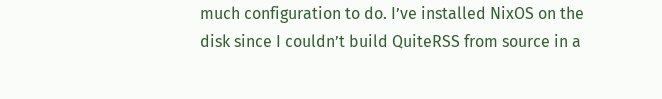much configuration to do. I’ve installed NixOS on the disk since I couldn’t build QuiteRSS from source in a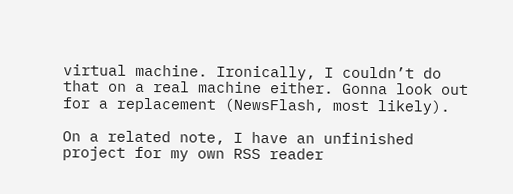virtual machine. Ironically, I couldn’t do that on a real machine either. Gonna look out for a replacement (NewsFlash, most likely).

On a related note, I have an unfinished project for my own RSS reader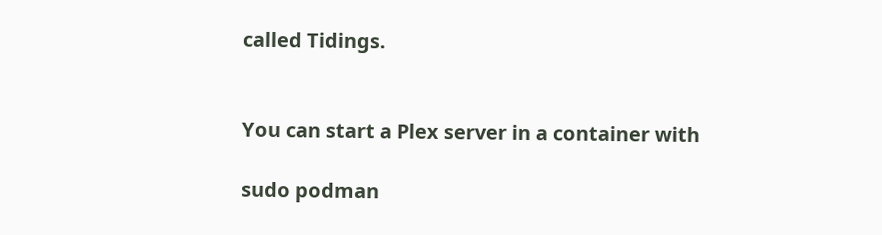called Tidings.


You can start a Plex server in a container with

sudo podman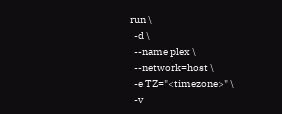run \
  -d \
  --name plex \
  --network=host \
  -e TZ="<timezone>" \
  -v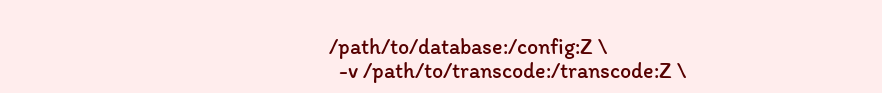/path/to/database:/config:Z \
  -v /path/to/transcode:/transcode:Z \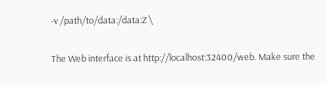-v /path/to/data:/data:Z \

The Web interface is at http://localhost:32400/web. Make sure the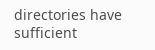directories have sufficient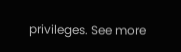privileges. See more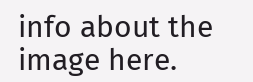info about the image here.